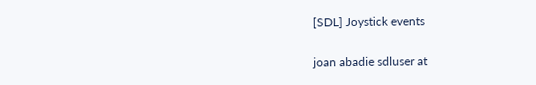[SDL] Joystick events

joan abadie sdluser at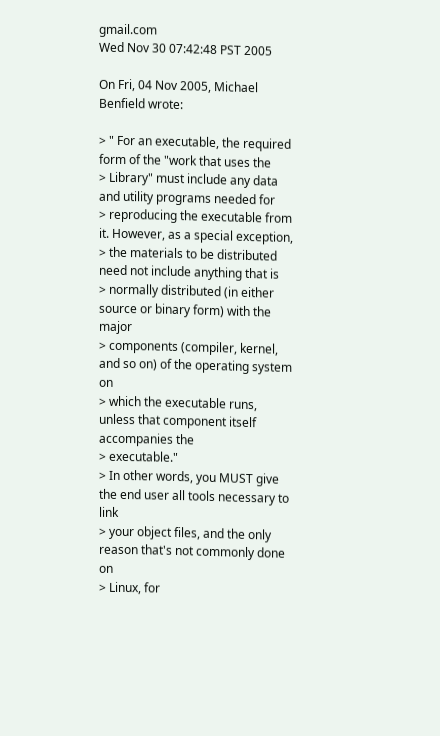gmail.com
Wed Nov 30 07:42:48 PST 2005

On Fri, 04 Nov 2005, Michael Benfield wrote:

> " For an executable, the required form of the "work that uses the
> Library" must include any data and utility programs needed for
> reproducing the executable from it. However, as a special exception,
> the materials to be distributed need not include anything that is
> normally distributed (in either source or binary form) with the major
> components (compiler, kernel, and so on) of the operating system on
> which the executable runs, unless that component itself accompanies the
> executable."
> In other words, you MUST give the end user all tools necessary to link
> your object files, and the only reason that's not commonly done on
> Linux, for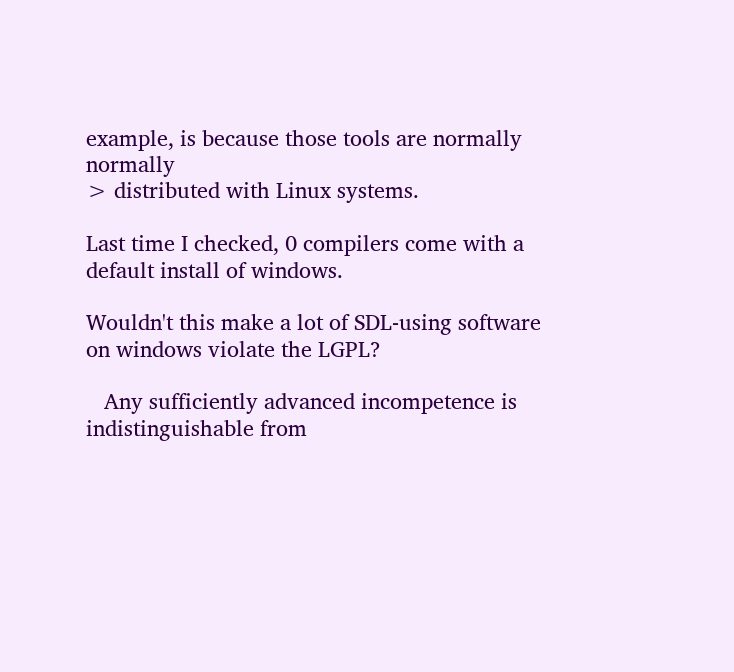example, is because those tools are normally normally
> distributed with Linux systems.

Last time I checked, 0 compilers come with a default install of windows.

Wouldn't this make a lot of SDL-using software on windows violate the LGPL?

   Any sufficiently advanced incompetence is indistinguishable from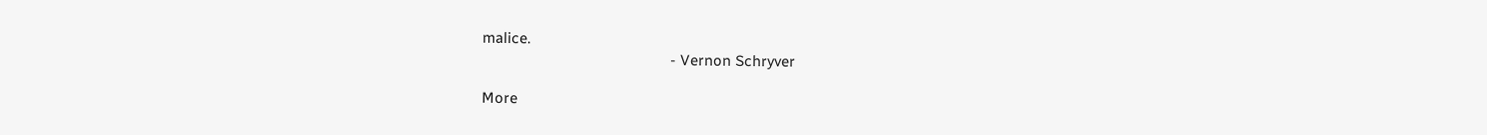malice.
                                               - Vernon Schryver

More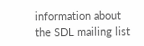information about the SDL mailing list